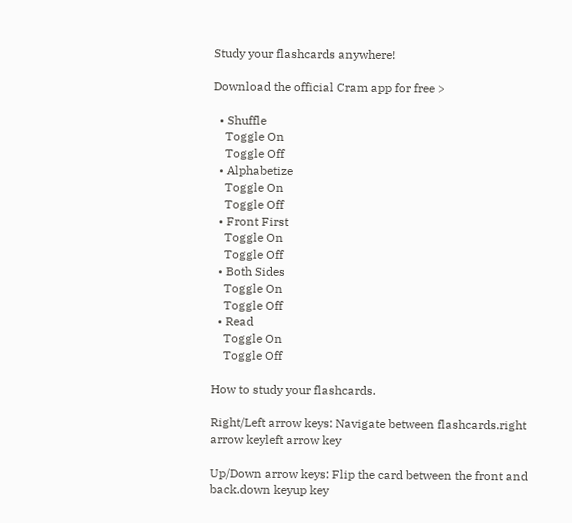Study your flashcards anywhere!

Download the official Cram app for free >

  • Shuffle
    Toggle On
    Toggle Off
  • Alphabetize
    Toggle On
    Toggle Off
  • Front First
    Toggle On
    Toggle Off
  • Both Sides
    Toggle On
    Toggle Off
  • Read
    Toggle On
    Toggle Off

How to study your flashcards.

Right/Left arrow keys: Navigate between flashcards.right arrow keyleft arrow key

Up/Down arrow keys: Flip the card between the front and back.down keyup key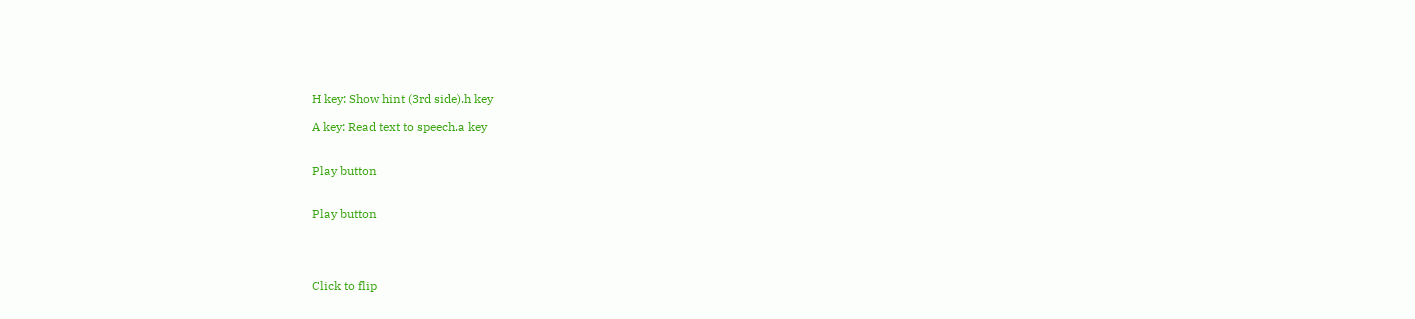H key: Show hint (3rd side).h key

A key: Read text to speech.a key


Play button


Play button




Click to flip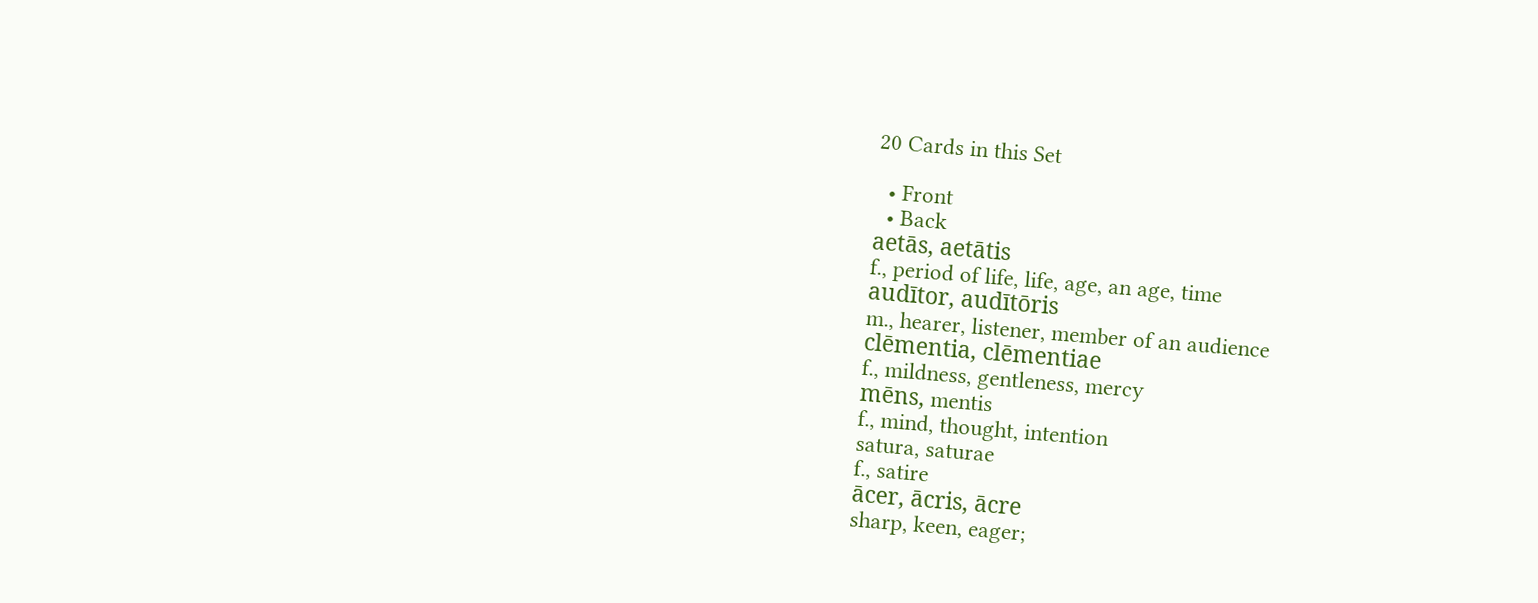20 Cards in this Set

  • Front
  • Back
aetās, aetātis
f., period of life, life, age, an age, time
audītor, audītōris
m., hearer, listener, member of an audience
clēmentia, clēmentiae
f., mildness, gentleness, mercy
mēns, mentis
f., mind, thought, intention
satura, saturae
f., satire
ācer, ācris, ācre
sharp, keen, eager;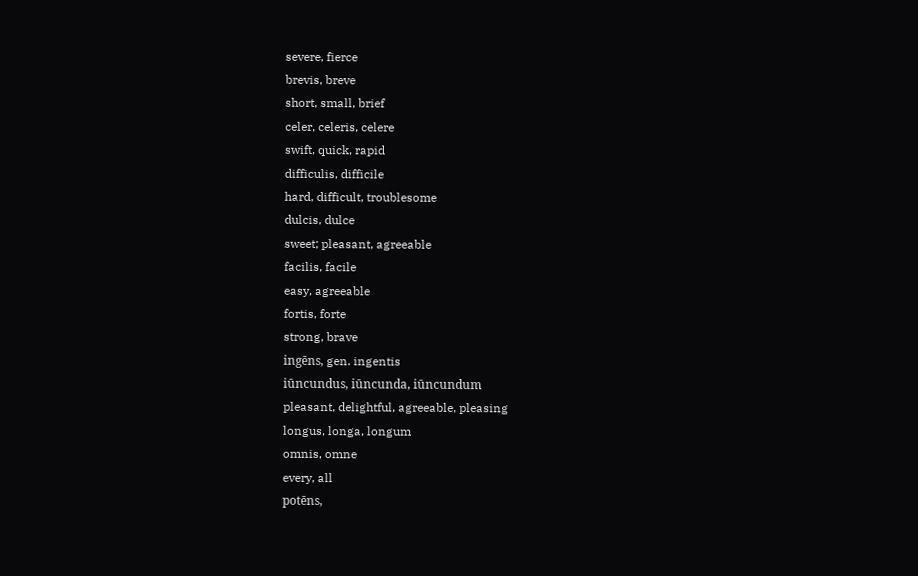severe, fierce
brevis, breve
short, small, brief
celer, celeris, celere
swift, quick, rapid
difficulis, difficile
hard, difficult, troublesome
dulcis, dulce
sweet; pleasant, agreeable
facilis, facile
easy, agreeable
fortis, forte
strong, brave
ingēns, gen. ingentis
iūncundus, iūncunda, iūncundum
pleasant, delightful, agreeable, pleasing
longus, longa, longum
omnis, omne
every, all
potēns,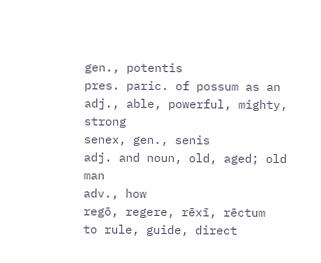gen., potentis
pres. paric. of possum as an adj., able, powerful, mighty, strong
senex, gen., senis
adj. and noun, old, aged; old man
adv., how
regō, regere, rēxī, rēctum
to rule, guide, direct